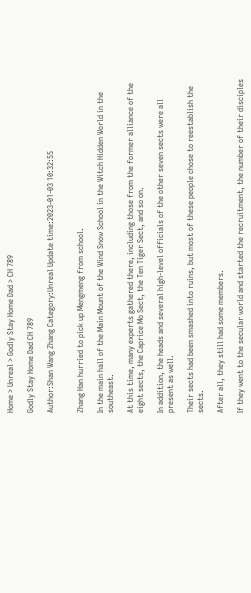Home > Unreal > Godly Stay Home Dad > CH 789

Godly Stay Home Dad CH 789

Author:Shan Wang Zhang Category:Unreal Update time:2023-01-03 10:32:55


Zhang Han hurried to pick up Mengmeng from school.

In the main hall of the Main Mount of the Wind Snow School in the Witch Hidden World in the southeast.

At this time, many experts gathered there, including those from the former alliance of the eight sects, the Caprice Mo Sect, the Ten Tiger Sect, and so on.

In addition, the heads and several high-level officials of the other seven sects were all present as well.

Their sects had been smashed into ruins, but most of these people chose to reestablish the sects.

After all, they still had some members.

If they went to the secular world and started the recruitment, the number of their disciples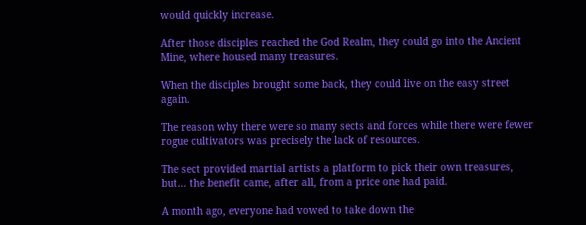would quickly increase.

After those disciples reached the God Realm, they could go into the Ancient Mine, where housed many treasures.

When the disciples brought some back, they could live on the easy street again.

The reason why there were so many sects and forces while there were fewer rogue cultivators was precisely the lack of resources.

The sect provided martial artists a platform to pick their own treasures, but… the benefit came, after all, from a price one had paid.

A month ago, everyone had vowed to take down the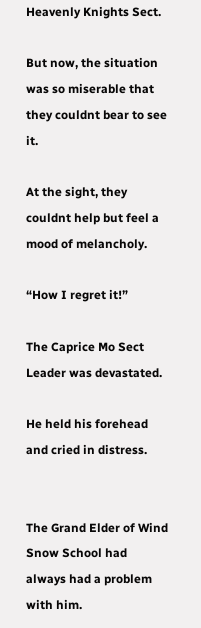Heavenly Knights Sect.

But now, the situation was so miserable that they couldnt bear to see it.

At the sight, they couldnt help but feel a mood of melancholy.

“How I regret it!”

The Caprice Mo Sect Leader was devastated.

He held his forehead and cried in distress.


The Grand Elder of Wind Snow School had always had a problem with him.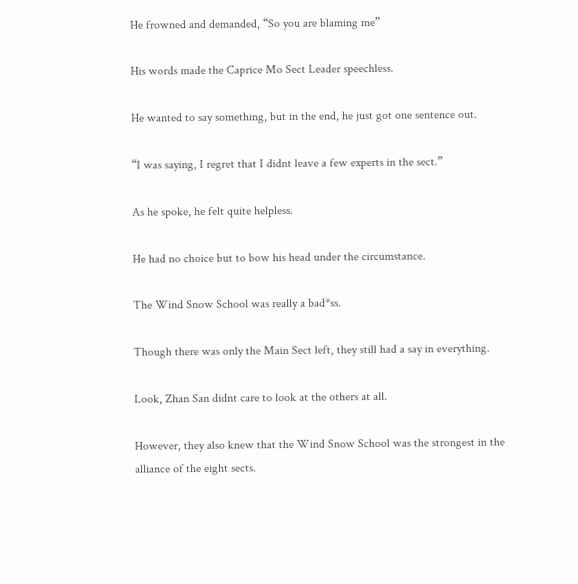He frowned and demanded, “So you are blaming me”

His words made the Caprice Mo Sect Leader speechless.

He wanted to say something, but in the end, he just got one sentence out.

“I was saying, I regret that I didnt leave a few experts in the sect.”

As he spoke, he felt quite helpless.

He had no choice but to bow his head under the circumstance.

The Wind Snow School was really a bad*ss.

Though there was only the Main Sect left, they still had a say in everything.

Look, Zhan San didnt care to look at the others at all.

However, they also knew that the Wind Snow School was the strongest in the alliance of the eight sects.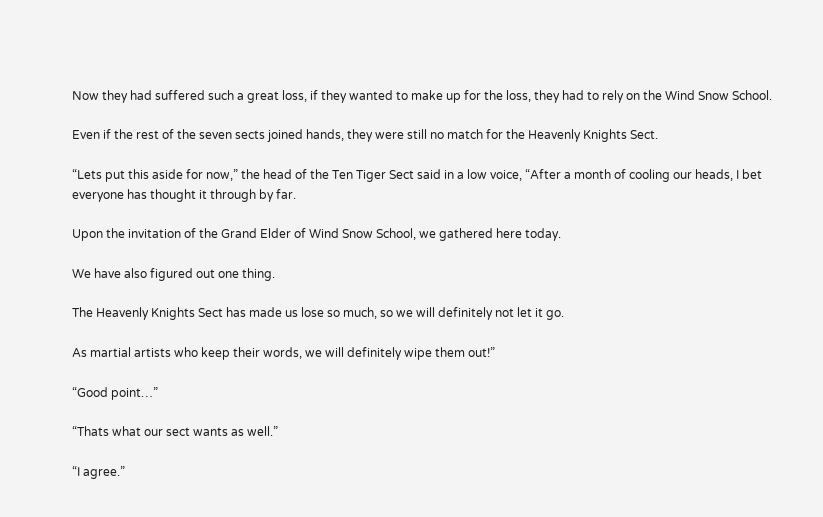Now they had suffered such a great loss, if they wanted to make up for the loss, they had to rely on the Wind Snow School.

Even if the rest of the seven sects joined hands, they were still no match for the Heavenly Knights Sect.

“Lets put this aside for now,” the head of the Ten Tiger Sect said in a low voice, “After a month of cooling our heads, I bet everyone has thought it through by far.

Upon the invitation of the Grand Elder of Wind Snow School, we gathered here today.

We have also figured out one thing.

The Heavenly Knights Sect has made us lose so much, so we will definitely not let it go.

As martial artists who keep their words, we will definitely wipe them out!”

“Good point…”

“Thats what our sect wants as well.”

“I agree.”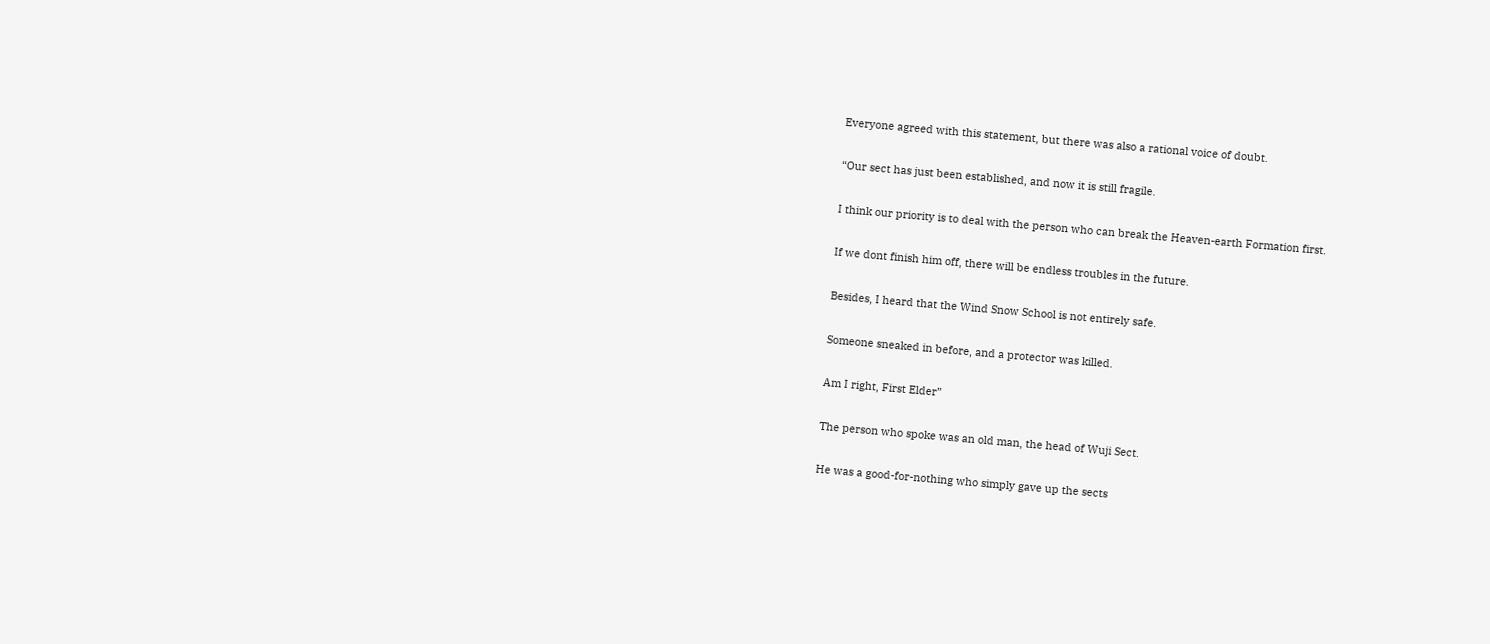Everyone agreed with this statement, but there was also a rational voice of doubt.

“Our sect has just been established, and now it is still fragile.

I think our priority is to deal with the person who can break the Heaven-earth Formation first.

If we dont finish him off, there will be endless troubles in the future.

Besides, I heard that the Wind Snow School is not entirely safe.

Someone sneaked in before, and a protector was killed.

Am I right, First Elder”

The person who spoke was an old man, the head of Wuji Sect.

He was a good-for-nothing who simply gave up the sects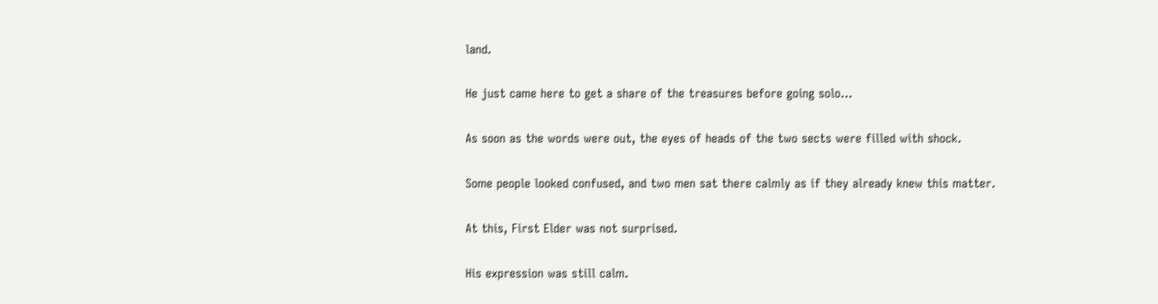land.

He just came here to get a share of the treasures before going solo…

As soon as the words were out, the eyes of heads of the two sects were filled with shock.

Some people looked confused, and two men sat there calmly as if they already knew this matter.

At this, First Elder was not surprised.

His expression was still calm.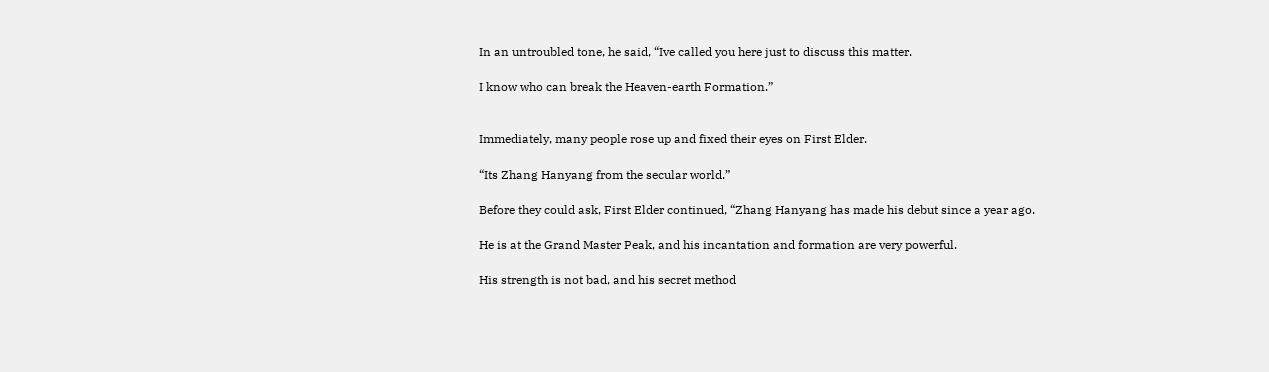In an untroubled tone, he said, “Ive called you here just to discuss this matter.

I know who can break the Heaven-earth Formation.”


Immediately, many people rose up and fixed their eyes on First Elder.

“Its Zhang Hanyang from the secular world.”

Before they could ask, First Elder continued, “Zhang Hanyang has made his debut since a year ago.

He is at the Grand Master Peak, and his incantation and formation are very powerful.

His strength is not bad, and his secret method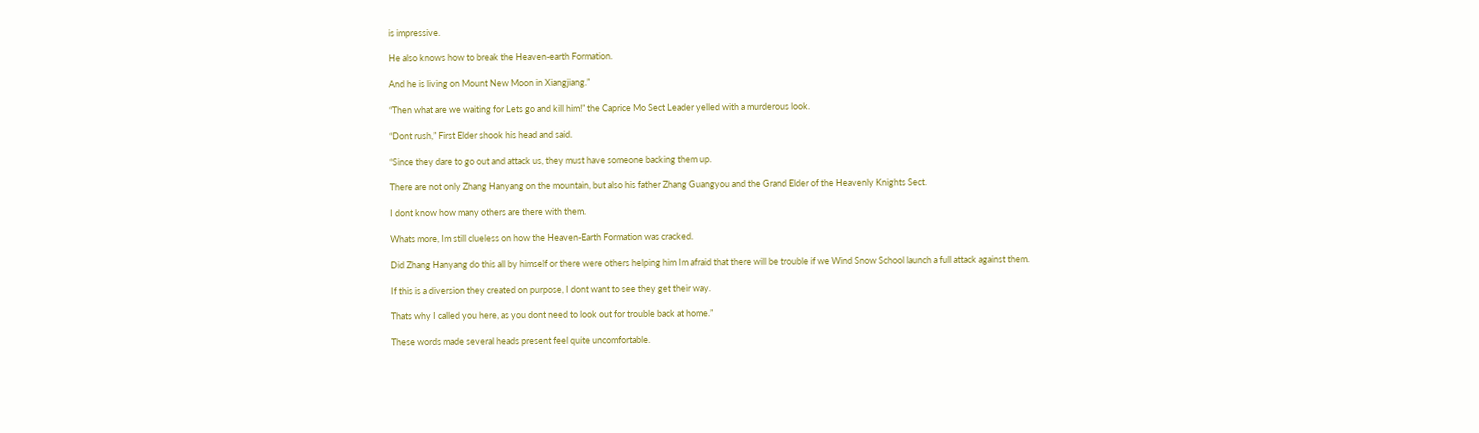is impressive.

He also knows how to break the Heaven-earth Formation.

And he is living on Mount New Moon in Xiangjiang.”

“Then what are we waiting for Lets go and kill him!” the Caprice Mo Sect Leader yelled with a murderous look.

“Dont rush,” First Elder shook his head and said.

“Since they dare to go out and attack us, they must have someone backing them up.

There are not only Zhang Hanyang on the mountain, but also his father Zhang Guangyou and the Grand Elder of the Heavenly Knights Sect.

I dont know how many others are there with them.

Whats more, Im still clueless on how the Heaven-Earth Formation was cracked.

Did Zhang Hanyang do this all by himself or there were others helping him Im afraid that there will be trouble if we Wind Snow School launch a full attack against them.

If this is a diversion they created on purpose, I dont want to see they get their way.

Thats why I called you here, as you dont need to look out for trouble back at home.”

These words made several heads present feel quite uncomfortable.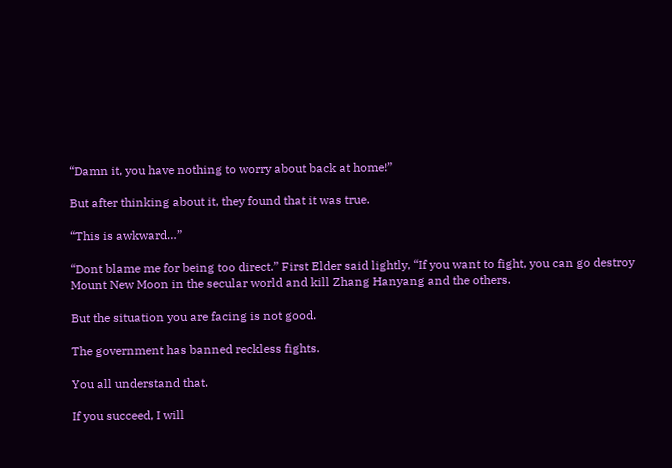“Damn it, you have nothing to worry about back at home!”

But after thinking about it, they found that it was true.

“This is awkward…”

“Dont blame me for being too direct.” First Elder said lightly, “If you want to fight, you can go destroy Mount New Moon in the secular world and kill Zhang Hanyang and the others.

But the situation you are facing is not good.

The government has banned reckless fights.

You all understand that.

If you succeed, I will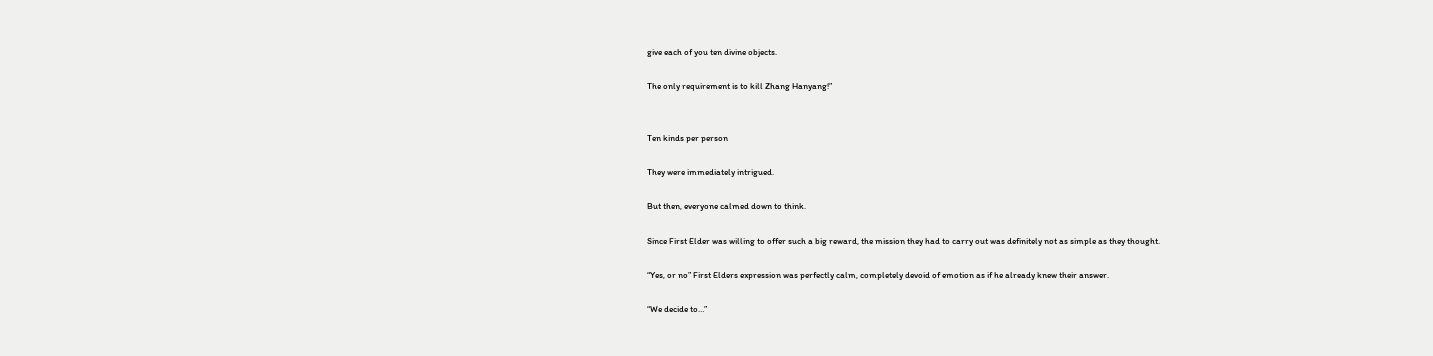give each of you ten divine objects.

The only requirement is to kill Zhang Hanyang!”


Ten kinds per person

They were immediately intrigued.

But then, everyone calmed down to think.

Since First Elder was willing to offer such a big reward, the mission they had to carry out was definitely not as simple as they thought.

“Yes, or no” First Elders expression was perfectly calm, completely devoid of emotion as if he already knew their answer.

“We decide to…”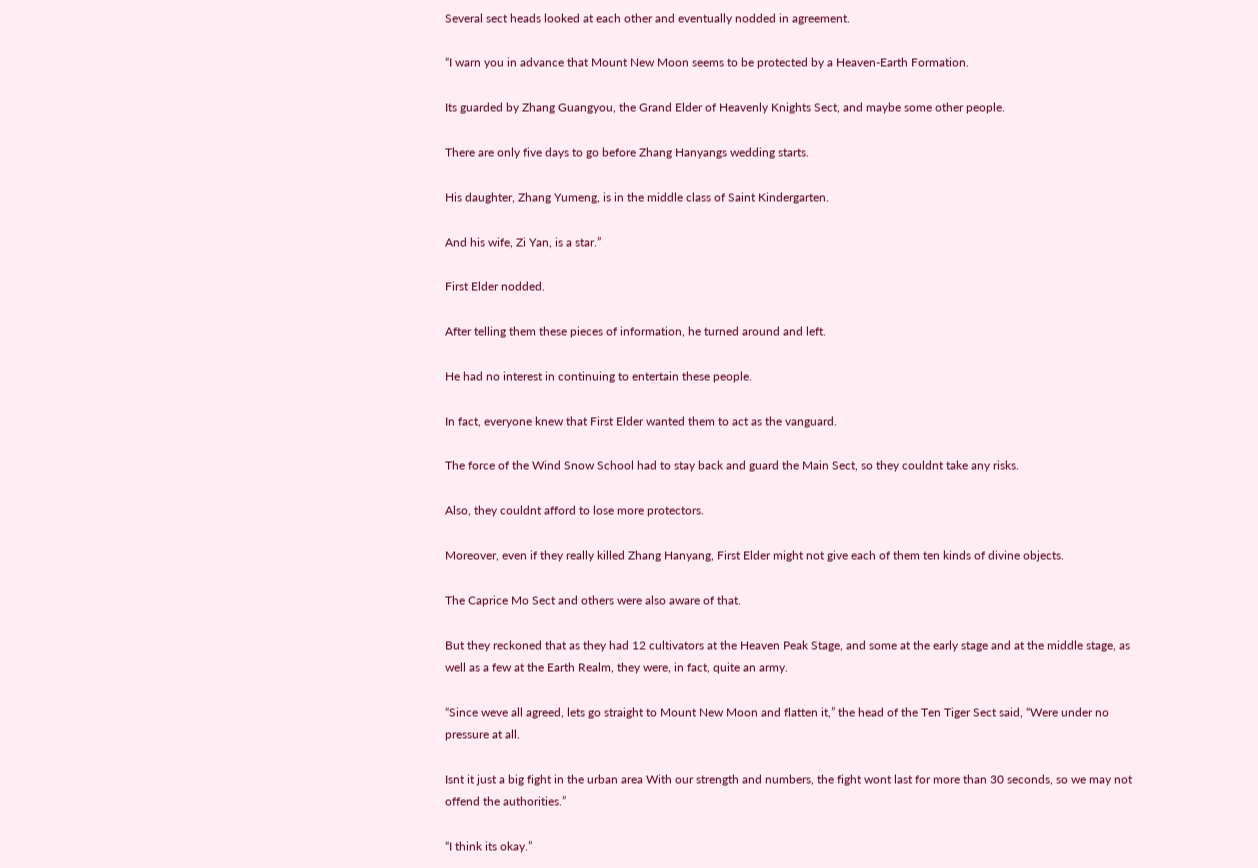Several sect heads looked at each other and eventually nodded in agreement.

“I warn you in advance that Mount New Moon seems to be protected by a Heaven-Earth Formation.

Its guarded by Zhang Guangyou, the Grand Elder of Heavenly Knights Sect, and maybe some other people.

There are only five days to go before Zhang Hanyangs wedding starts.

His daughter, Zhang Yumeng, is in the middle class of Saint Kindergarten.

And his wife, Zi Yan, is a star.”

First Elder nodded.

After telling them these pieces of information, he turned around and left.

He had no interest in continuing to entertain these people.

In fact, everyone knew that First Elder wanted them to act as the vanguard.

The force of the Wind Snow School had to stay back and guard the Main Sect, so they couldnt take any risks.

Also, they couldnt afford to lose more protectors.

Moreover, even if they really killed Zhang Hanyang, First Elder might not give each of them ten kinds of divine objects.

The Caprice Mo Sect and others were also aware of that.

But they reckoned that as they had 12 cultivators at the Heaven Peak Stage, and some at the early stage and at the middle stage, as well as a few at the Earth Realm, they were, in fact, quite an army.

“Since weve all agreed, lets go straight to Mount New Moon and flatten it,” the head of the Ten Tiger Sect said, “Were under no pressure at all.

Isnt it just a big fight in the urban area With our strength and numbers, the fight wont last for more than 30 seconds, so we may not offend the authorities.”

“I think its okay.”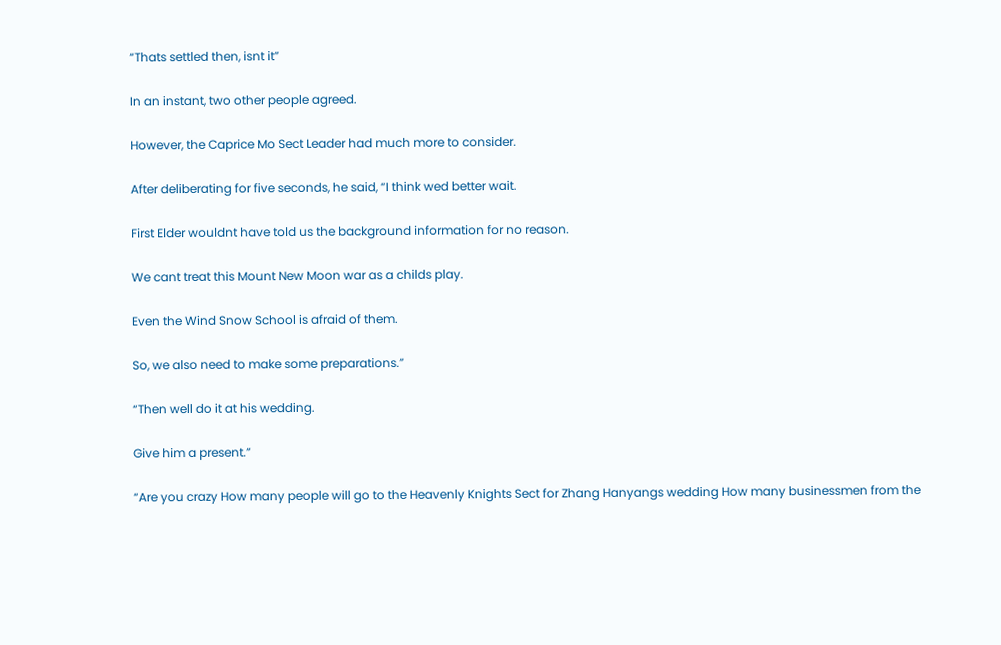“Thats settled then, isnt it”

In an instant, two other people agreed.

However, the Caprice Mo Sect Leader had much more to consider.

After deliberating for five seconds, he said, “I think wed better wait.

First Elder wouldnt have told us the background information for no reason.

We cant treat this Mount New Moon war as a childs play.

Even the Wind Snow School is afraid of them.

So, we also need to make some preparations.”

“Then well do it at his wedding.

Give him a present.”

“Are you crazy How many people will go to the Heavenly Knights Sect for Zhang Hanyangs wedding How many businessmen from the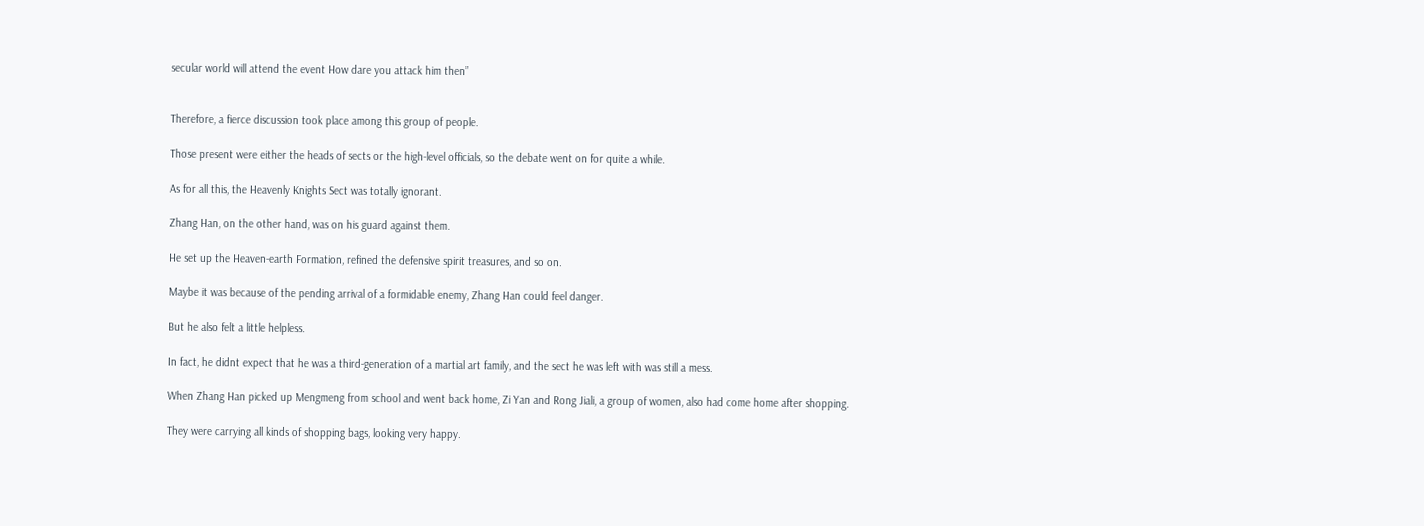secular world will attend the event How dare you attack him then”


Therefore, a fierce discussion took place among this group of people.

Those present were either the heads of sects or the high-level officials, so the debate went on for quite a while.

As for all this, the Heavenly Knights Sect was totally ignorant.

Zhang Han, on the other hand, was on his guard against them.

He set up the Heaven-earth Formation, refined the defensive spirit treasures, and so on.

Maybe it was because of the pending arrival of a formidable enemy, Zhang Han could feel danger.

But he also felt a little helpless.

In fact, he didnt expect that he was a third-generation of a martial art family, and the sect he was left with was still a mess.

When Zhang Han picked up Mengmeng from school and went back home, Zi Yan and Rong Jiali, a group of women, also had come home after shopping.

They were carrying all kinds of shopping bags, looking very happy.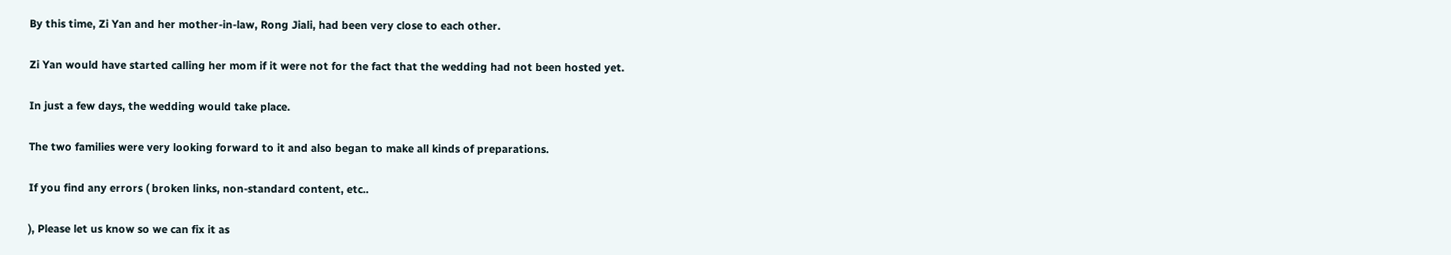By this time, Zi Yan and her mother-in-law, Rong Jiali, had been very close to each other.

Zi Yan would have started calling her mom if it were not for the fact that the wedding had not been hosted yet.

In just a few days, the wedding would take place.

The two families were very looking forward to it and also began to make all kinds of preparations.

If you find any errors ( broken links, non-standard content, etc..

), Please let us know so we can fix it as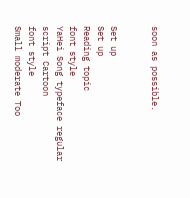soon as possible.


Set up
Set up
Reading topic
font style
YaHei Song typeface regular script Cartoon
font style
Small moderate Too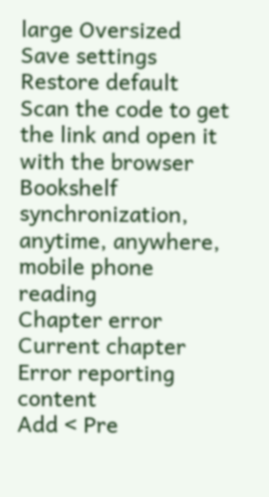large Oversized
Save settings
Restore default
Scan the code to get the link and open it with the browser
Bookshelf synchronization, anytime, anywhere, mobile phone reading
Chapter error
Current chapter
Error reporting content
Add < Pre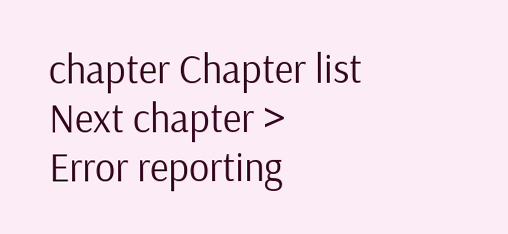chapter Chapter list Next chapter > Error reporting